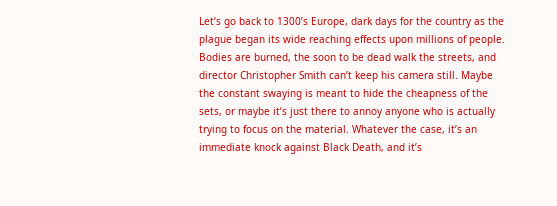Let’s go back to 1300’s Europe, dark days for the country as the plague began its wide reaching effects upon millions of people. Bodies are burned, the soon to be dead walk the streets, and director Christopher Smith can’t keep his camera still. Maybe the constant swaying is meant to hide the cheapness of the sets, or maybe it’s just there to annoy anyone who is actually trying to focus on the material. Whatever the case, it’s an immediate knock against Black Death, and it’s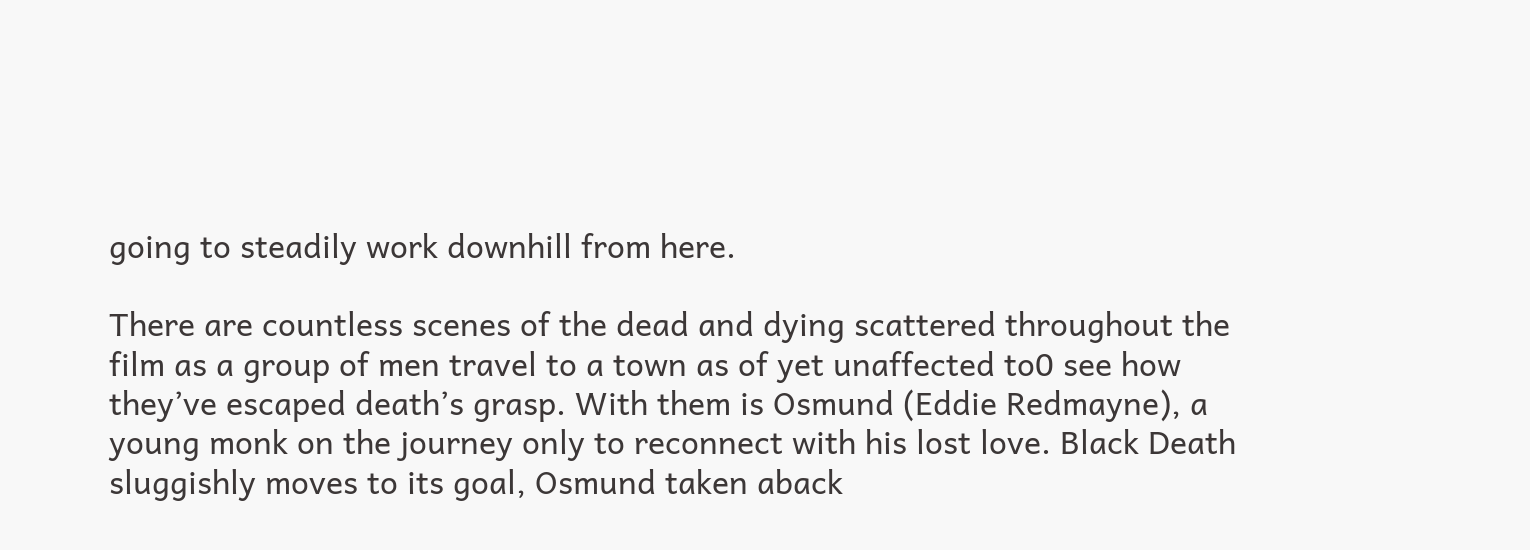going to steadily work downhill from here.

There are countless scenes of the dead and dying scattered throughout the film as a group of men travel to a town as of yet unaffected to0 see how they’ve escaped death’s grasp. With them is Osmund (Eddie Redmayne), a young monk on the journey only to reconnect with his lost love. Black Death sluggishly moves to its goal, Osmund taken aback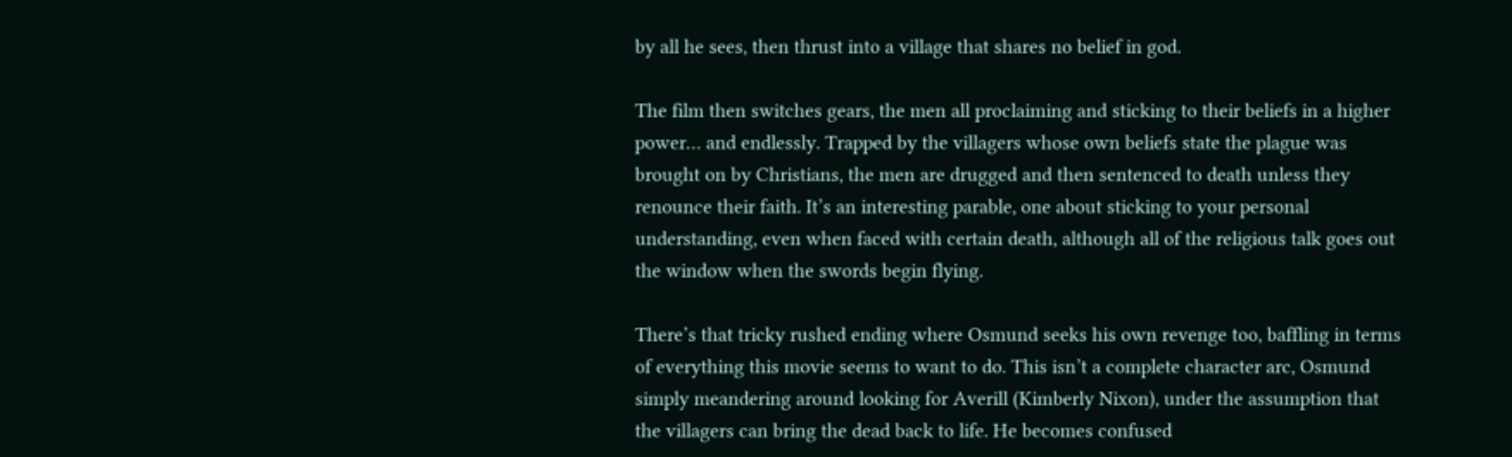by all he sees, then thrust into a village that shares no belief in god.

The film then switches gears, the men all proclaiming and sticking to their beliefs in a higher power… and endlessly. Trapped by the villagers whose own beliefs state the plague was brought on by Christians, the men are drugged and then sentenced to death unless they renounce their faith. It’s an interesting parable, one about sticking to your personal understanding, even when faced with certain death, although all of the religious talk goes out the window when the swords begin flying.

There’s that tricky rushed ending where Osmund seeks his own revenge too, baffling in terms of everything this movie seems to want to do. This isn’t a complete character arc, Osmund simply meandering around looking for Averill (Kimberly Nixon), under the assumption that the villagers can bring the dead back to life. He becomes confused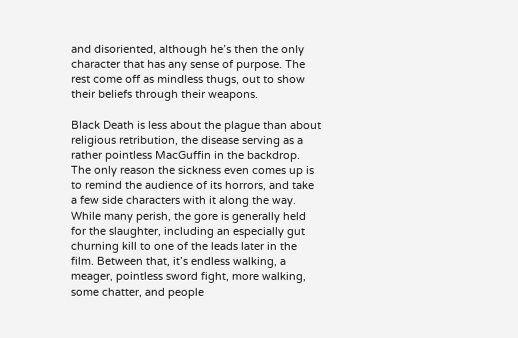and disoriented, although he’s then the only character that has any sense of purpose. The rest come off as mindless thugs, out to show their beliefs through their weapons.

Black Death is less about the plague than about religious retribution, the disease serving as a rather pointless MacGuffin in the backdrop. The only reason the sickness even comes up is to remind the audience of its horrors, and take a few side characters with it along the way. While many perish, the gore is generally held for the slaughter, including an especially gut churning kill to one of the leads later in the film. Between that, it’s endless walking, a meager, pointless sword fight, more walking, some chatter, and people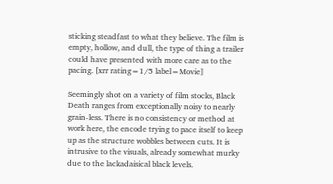sticking steadfast to what they believe. The film is empty, hollow, and dull, the type of thing a trailer could have presented with more care as to the pacing. [xrr rating=1/5 label=Movie]

Seemingly shot on a variety of film stocks, Black Death ranges from exceptionally noisy to nearly grain-less. There is no consistency or method at work here, the encode trying to pace itself to keep up as the structure wobbles between cuts. It is intrusive to the visuals, already somewhat murky due to the lackadaisical black levels.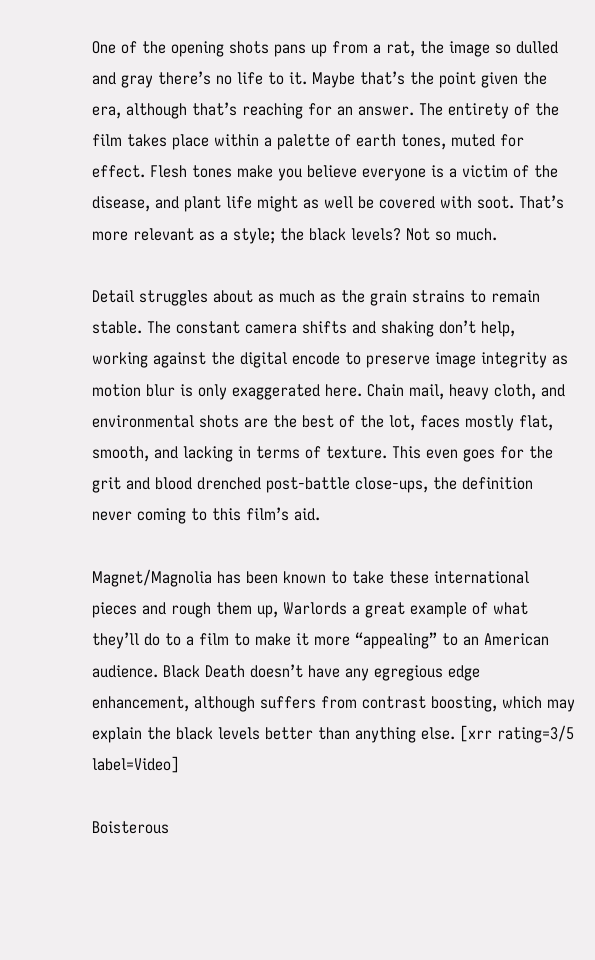One of the opening shots pans up from a rat, the image so dulled and gray there’s no life to it. Maybe that’s the point given the era, although that’s reaching for an answer. The entirety of the film takes place within a palette of earth tones, muted for effect. Flesh tones make you believe everyone is a victim of the disease, and plant life might as well be covered with soot. That’s more relevant as a style; the black levels? Not so much.

Detail struggles about as much as the grain strains to remain stable. The constant camera shifts and shaking don’t help, working against the digital encode to preserve image integrity as motion blur is only exaggerated here. Chain mail, heavy cloth, and environmental shots are the best of the lot, faces mostly flat, smooth, and lacking in terms of texture. This even goes for the grit and blood drenched post-battle close-ups, the definition never coming to this film’s aid.

Magnet/Magnolia has been known to take these international pieces and rough them up, Warlords a great example of what they’ll do to a film to make it more “appealing” to an American audience. Black Death doesn’t have any egregious edge enhancement, although suffers from contrast boosting, which may explain the black levels better than anything else. [xrr rating=3/5 label=Video]

Boisterous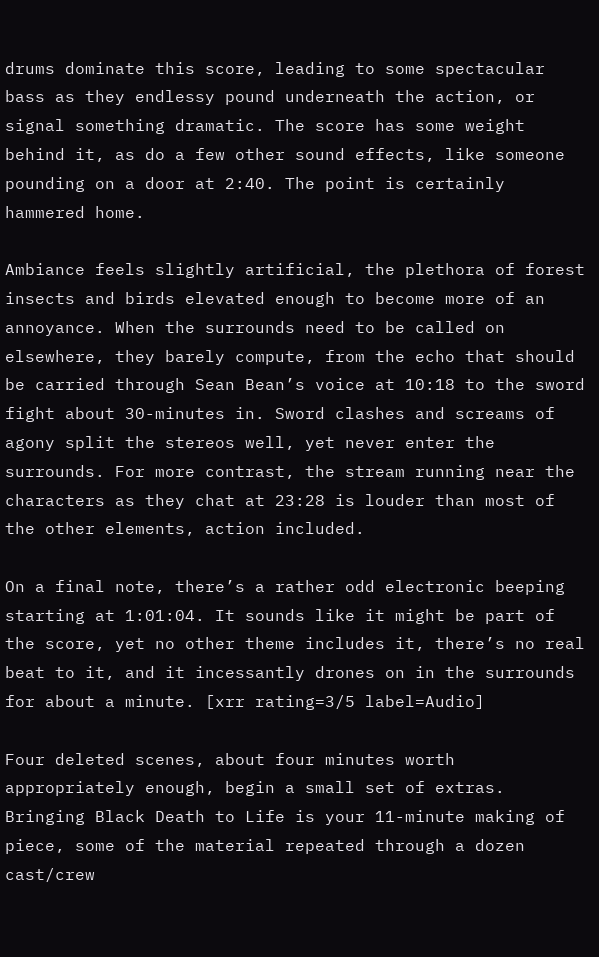drums dominate this score, leading to some spectacular bass as they endlessy pound underneath the action, or signal something dramatic. The score has some weight behind it, as do a few other sound effects, like someone pounding on a door at 2:40. The point is certainly hammered home.

Ambiance feels slightly artificial, the plethora of forest insects and birds elevated enough to become more of an annoyance. When the surrounds need to be called on elsewhere, they barely compute, from the echo that should be carried through Sean Bean’s voice at 10:18 to the sword fight about 30-minutes in. Sword clashes and screams of agony split the stereos well, yet never enter the surrounds. For more contrast, the stream running near the characters as they chat at 23:28 is louder than most of the other elements, action included.

On a final note, there’s a rather odd electronic beeping starting at 1:01:04. It sounds like it might be part of the score, yet no other theme includes it, there’s no real beat to it, and it incessantly drones on in the surrounds for about a minute. [xrr rating=3/5 label=Audio]

Four deleted scenes, about four minutes worth appropriately enough, begin a small set of extras. Bringing Black Death to Life is your 11-minute making of piece, some of the material repeated through a dozen cast/crew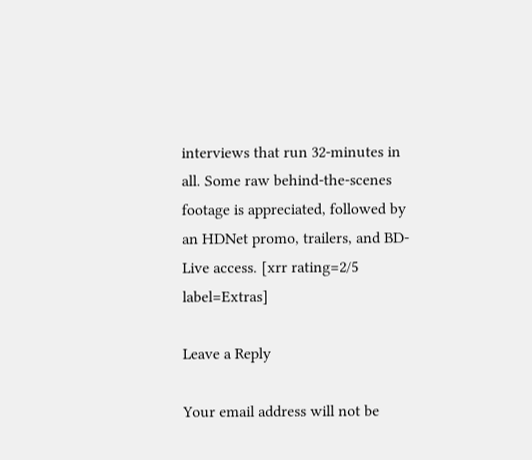interviews that run 32-minutes in all. Some raw behind-the-scenes footage is appreciated, followed by an HDNet promo, trailers, and BD-Live access. [xrr rating=2/5 label=Extras]

Leave a Reply

Your email address will not be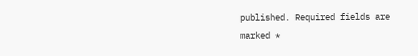published. Required fields are marked *